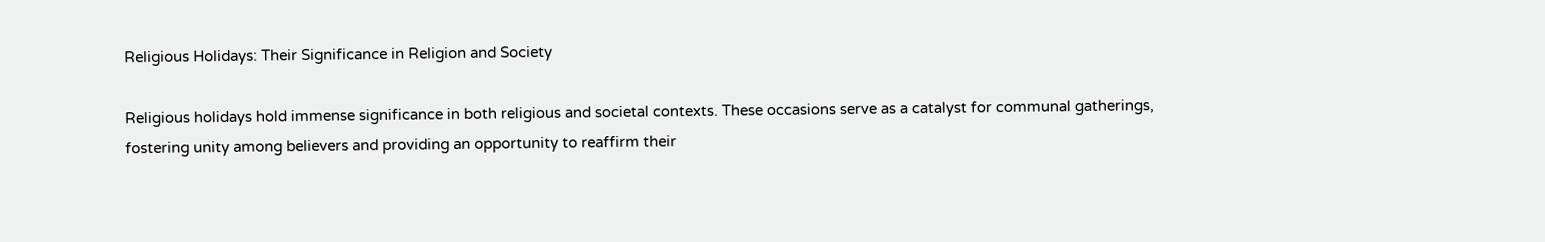Religious Holidays: Their Significance in Religion and Society

Religious holidays hold immense significance in both religious and societal contexts. These occasions serve as a catalyst for communal gatherings, fostering unity among believers and providing an opportunity to reaffirm their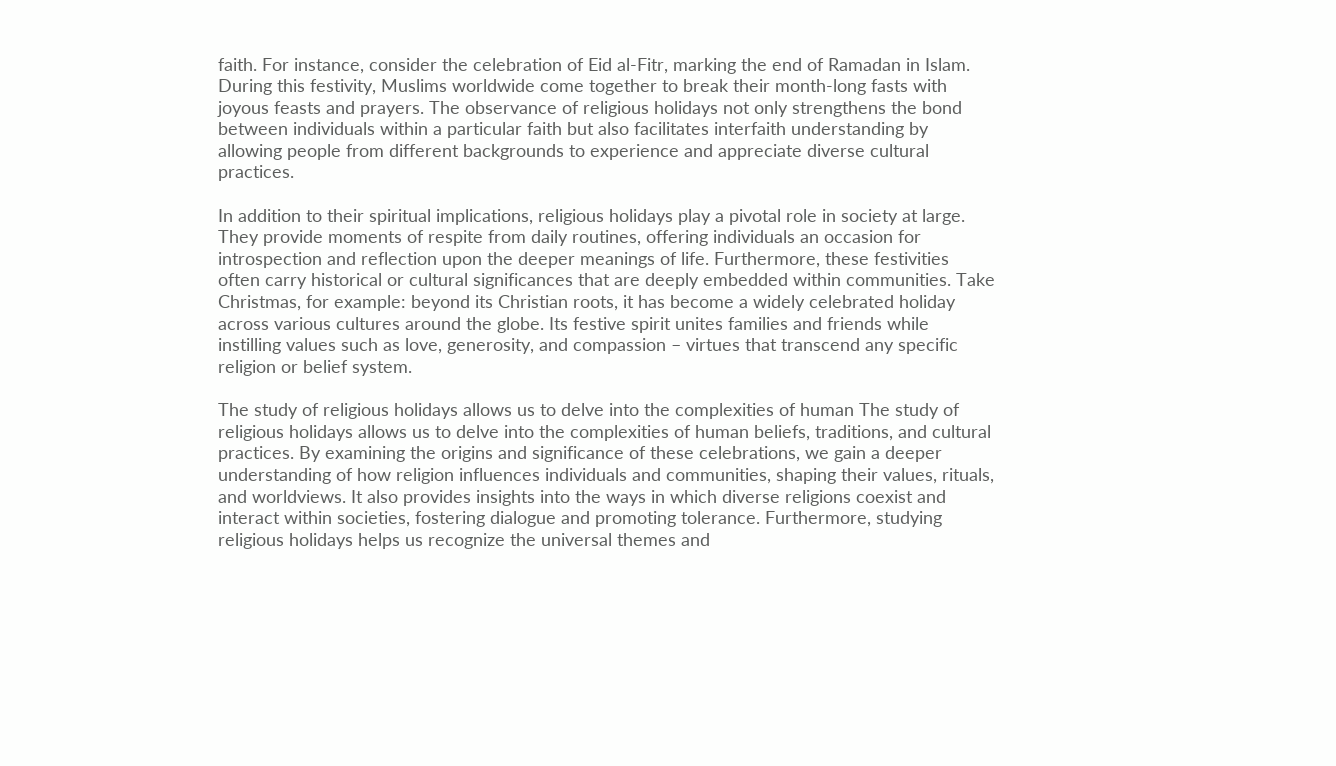faith. For instance, consider the celebration of Eid al-Fitr, marking the end of Ramadan in Islam. During this festivity, Muslims worldwide come together to break their month-long fasts with joyous feasts and prayers. The observance of religious holidays not only strengthens the bond between individuals within a particular faith but also facilitates interfaith understanding by allowing people from different backgrounds to experience and appreciate diverse cultural practices.

In addition to their spiritual implications, religious holidays play a pivotal role in society at large. They provide moments of respite from daily routines, offering individuals an occasion for introspection and reflection upon the deeper meanings of life. Furthermore, these festivities often carry historical or cultural significances that are deeply embedded within communities. Take Christmas, for example: beyond its Christian roots, it has become a widely celebrated holiday across various cultures around the globe. Its festive spirit unites families and friends while instilling values such as love, generosity, and compassion – virtues that transcend any specific religion or belief system.

The study of religious holidays allows us to delve into the complexities of human The study of religious holidays allows us to delve into the complexities of human beliefs, traditions, and cultural practices. By examining the origins and significance of these celebrations, we gain a deeper understanding of how religion influences individuals and communities, shaping their values, rituals, and worldviews. It also provides insights into the ways in which diverse religions coexist and interact within societies, fostering dialogue and promoting tolerance. Furthermore, studying religious holidays helps us recognize the universal themes and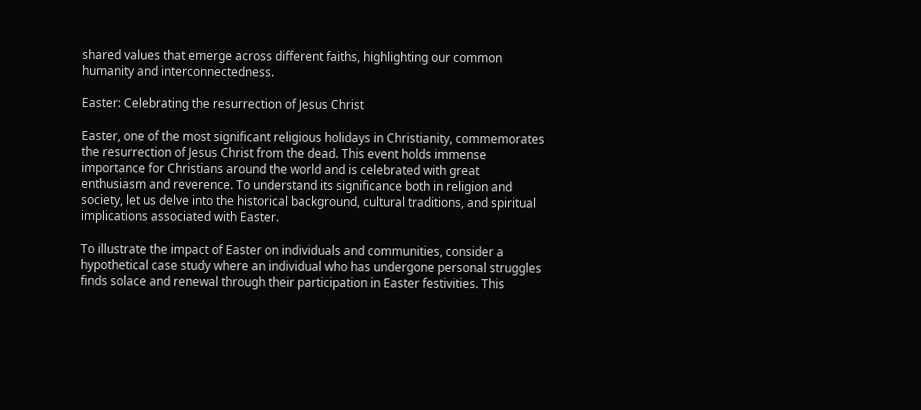shared values that emerge across different faiths, highlighting our common humanity and interconnectedness.

Easter: Celebrating the resurrection of Jesus Christ

Easter, one of the most significant religious holidays in Christianity, commemorates the resurrection of Jesus Christ from the dead. This event holds immense importance for Christians around the world and is celebrated with great enthusiasm and reverence. To understand its significance both in religion and society, let us delve into the historical background, cultural traditions, and spiritual implications associated with Easter.

To illustrate the impact of Easter on individuals and communities, consider a hypothetical case study where an individual who has undergone personal struggles finds solace and renewal through their participation in Easter festivities. This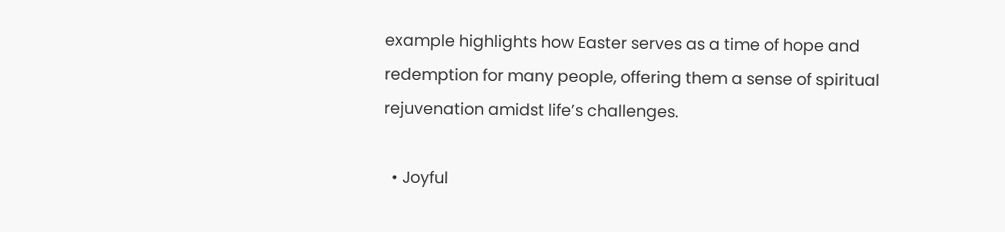example highlights how Easter serves as a time of hope and redemption for many people, offering them a sense of spiritual rejuvenation amidst life’s challenges.

  • Joyful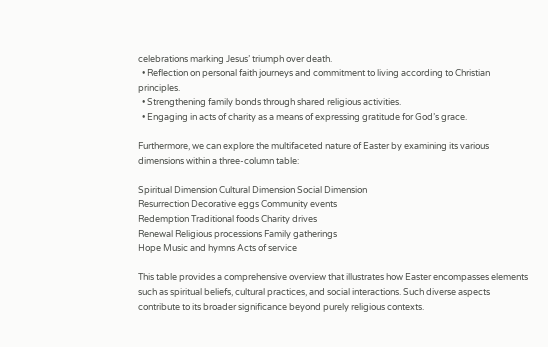celebrations marking Jesus’ triumph over death.
  • Reflection on personal faith journeys and commitment to living according to Christian principles.
  • Strengthening family bonds through shared religious activities.
  • Engaging in acts of charity as a means of expressing gratitude for God’s grace.

Furthermore, we can explore the multifaceted nature of Easter by examining its various dimensions within a three-column table:

Spiritual Dimension Cultural Dimension Social Dimension
Resurrection Decorative eggs Community events
Redemption Traditional foods Charity drives
Renewal Religious processions Family gatherings
Hope Music and hymns Acts of service

This table provides a comprehensive overview that illustrates how Easter encompasses elements such as spiritual beliefs, cultural practices, and social interactions. Such diverse aspects contribute to its broader significance beyond purely religious contexts.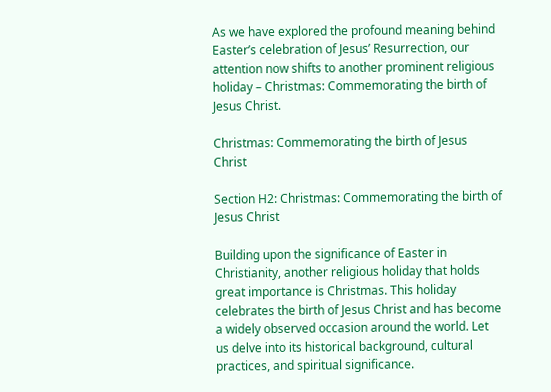As we have explored the profound meaning behind Easter’s celebration of Jesus’ Resurrection, our attention now shifts to another prominent religious holiday – Christmas: Commemorating the birth of Jesus Christ.

Christmas: Commemorating the birth of Jesus Christ

Section H2: Christmas: Commemorating the birth of Jesus Christ

Building upon the significance of Easter in Christianity, another religious holiday that holds great importance is Christmas. This holiday celebrates the birth of Jesus Christ and has become a widely observed occasion around the world. Let us delve into its historical background, cultural practices, and spiritual significance.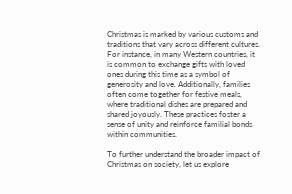Christmas is marked by various customs and traditions that vary across different cultures. For instance, in many Western countries, it is common to exchange gifts with loved ones during this time as a symbol of generosity and love. Additionally, families often come together for festive meals, where traditional dishes are prepared and shared joyously. These practices foster a sense of unity and reinforce familial bonds within communities.

To further understand the broader impact of Christmas on society, let us explore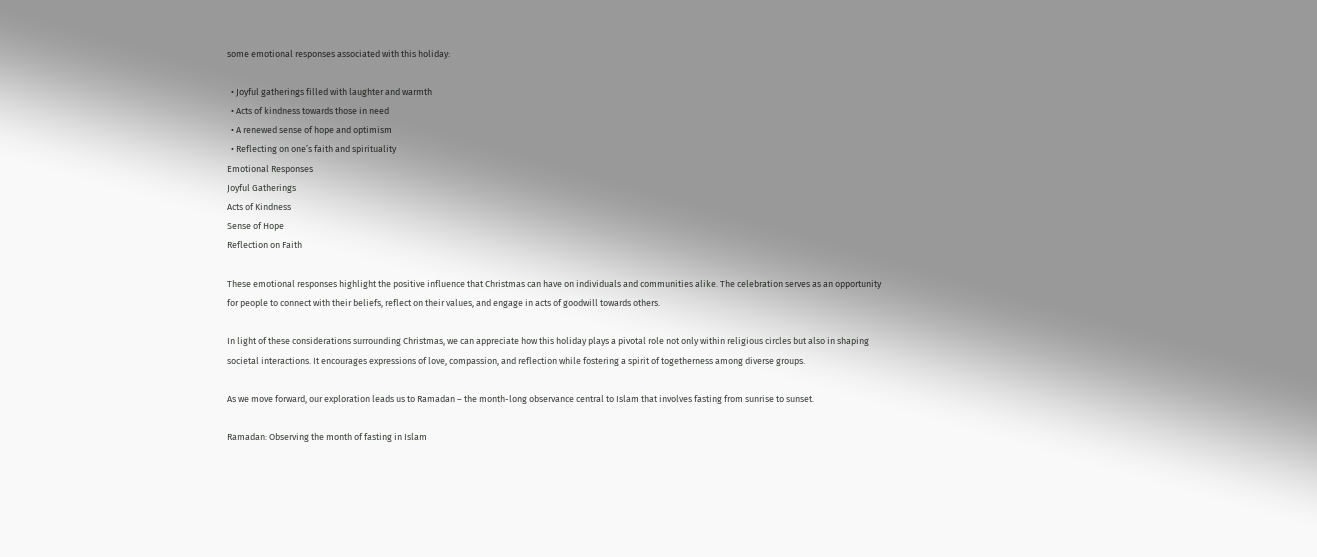some emotional responses associated with this holiday:

  • Joyful gatherings filled with laughter and warmth
  • Acts of kindness towards those in need
  • A renewed sense of hope and optimism
  • Reflecting on one’s faith and spirituality
Emotional Responses
Joyful Gatherings
Acts of Kindness
Sense of Hope
Reflection on Faith

These emotional responses highlight the positive influence that Christmas can have on individuals and communities alike. The celebration serves as an opportunity for people to connect with their beliefs, reflect on their values, and engage in acts of goodwill towards others.

In light of these considerations surrounding Christmas, we can appreciate how this holiday plays a pivotal role not only within religious circles but also in shaping societal interactions. It encourages expressions of love, compassion, and reflection while fostering a spirit of togetherness among diverse groups.

As we move forward, our exploration leads us to Ramadan – the month-long observance central to Islam that involves fasting from sunrise to sunset.

Ramadan: Observing the month of fasting in Islam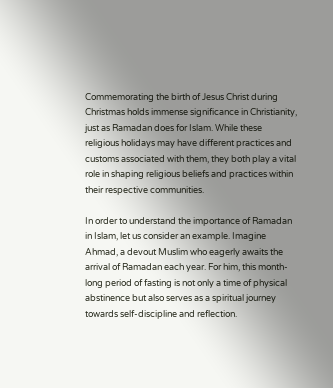Commemorating the birth of Jesus Christ during Christmas holds immense significance in Christianity, just as Ramadan does for Islam. While these religious holidays may have different practices and customs associated with them, they both play a vital role in shaping religious beliefs and practices within their respective communities.

In order to understand the importance of Ramadan in Islam, let us consider an example. Imagine Ahmad, a devout Muslim who eagerly awaits the arrival of Ramadan each year. For him, this month-long period of fasting is not only a time of physical abstinence but also serves as a spiritual journey towards self-discipline and reflection.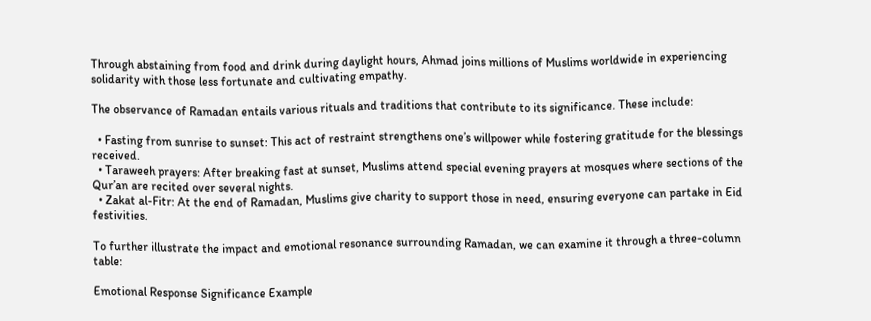Through abstaining from food and drink during daylight hours, Ahmad joins millions of Muslims worldwide in experiencing solidarity with those less fortunate and cultivating empathy.

The observance of Ramadan entails various rituals and traditions that contribute to its significance. These include:

  • Fasting from sunrise to sunset: This act of restraint strengthens one’s willpower while fostering gratitude for the blessings received.
  • Taraweeh prayers: After breaking fast at sunset, Muslims attend special evening prayers at mosques where sections of the Qur’an are recited over several nights.
  • Zakat al-Fitr: At the end of Ramadan, Muslims give charity to support those in need, ensuring everyone can partake in Eid festivities.

To further illustrate the impact and emotional resonance surrounding Ramadan, we can examine it through a three-column table:

Emotional Response Significance Example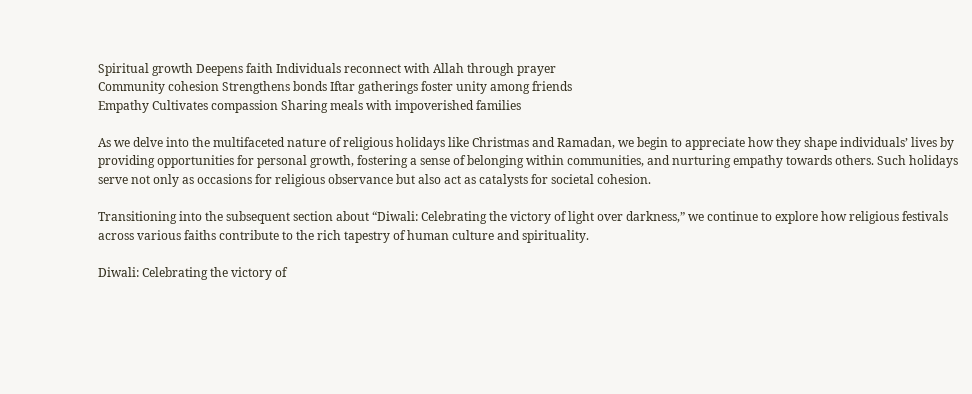Spiritual growth Deepens faith Individuals reconnect with Allah through prayer
Community cohesion Strengthens bonds Iftar gatherings foster unity among friends
Empathy Cultivates compassion Sharing meals with impoverished families

As we delve into the multifaceted nature of religious holidays like Christmas and Ramadan, we begin to appreciate how they shape individuals’ lives by providing opportunities for personal growth, fostering a sense of belonging within communities, and nurturing empathy towards others. Such holidays serve not only as occasions for religious observance but also act as catalysts for societal cohesion.

Transitioning into the subsequent section about “Diwali: Celebrating the victory of light over darkness,” we continue to explore how religious festivals across various faiths contribute to the rich tapestry of human culture and spirituality.

Diwali: Celebrating the victory of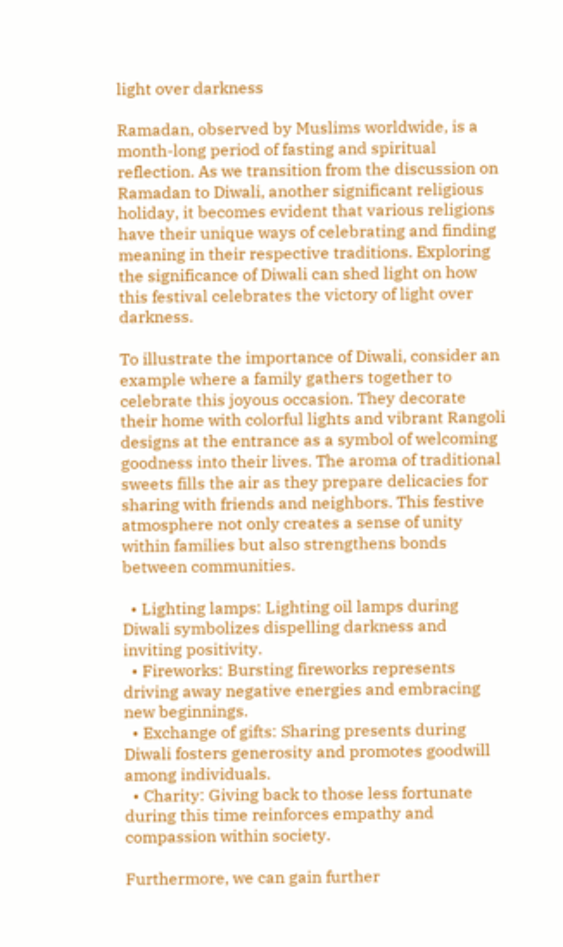light over darkness

Ramadan, observed by Muslims worldwide, is a month-long period of fasting and spiritual reflection. As we transition from the discussion on Ramadan to Diwali, another significant religious holiday, it becomes evident that various religions have their unique ways of celebrating and finding meaning in their respective traditions. Exploring the significance of Diwali can shed light on how this festival celebrates the victory of light over darkness.

To illustrate the importance of Diwali, consider an example where a family gathers together to celebrate this joyous occasion. They decorate their home with colorful lights and vibrant Rangoli designs at the entrance as a symbol of welcoming goodness into their lives. The aroma of traditional sweets fills the air as they prepare delicacies for sharing with friends and neighbors. This festive atmosphere not only creates a sense of unity within families but also strengthens bonds between communities.

  • Lighting lamps: Lighting oil lamps during Diwali symbolizes dispelling darkness and inviting positivity.
  • Fireworks: Bursting fireworks represents driving away negative energies and embracing new beginnings.
  • Exchange of gifts: Sharing presents during Diwali fosters generosity and promotes goodwill among individuals.
  • Charity: Giving back to those less fortunate during this time reinforces empathy and compassion within society.

Furthermore, we can gain further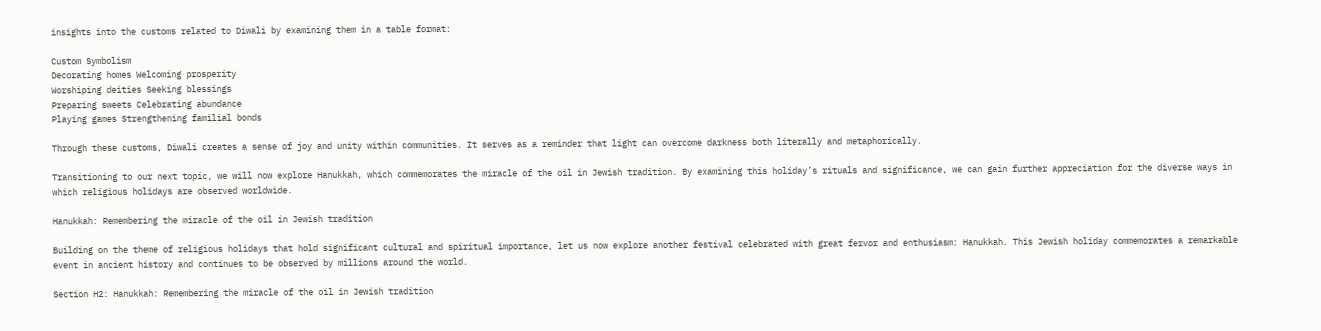insights into the customs related to Diwali by examining them in a table format:

Custom Symbolism
Decorating homes Welcoming prosperity
Worshiping deities Seeking blessings
Preparing sweets Celebrating abundance
Playing games Strengthening familial bonds

Through these customs, Diwali creates a sense of joy and unity within communities. It serves as a reminder that light can overcome darkness both literally and metaphorically.

Transitioning to our next topic, we will now explore Hanukkah, which commemorates the miracle of the oil in Jewish tradition. By examining this holiday’s rituals and significance, we can gain further appreciation for the diverse ways in which religious holidays are observed worldwide.

Hanukkah: Remembering the miracle of the oil in Jewish tradition

Building on the theme of religious holidays that hold significant cultural and spiritual importance, let us now explore another festival celebrated with great fervor and enthusiasm: Hanukkah. This Jewish holiday commemorates a remarkable event in ancient history and continues to be observed by millions around the world.

Section H2: Hanukkah: Remembering the miracle of the oil in Jewish tradition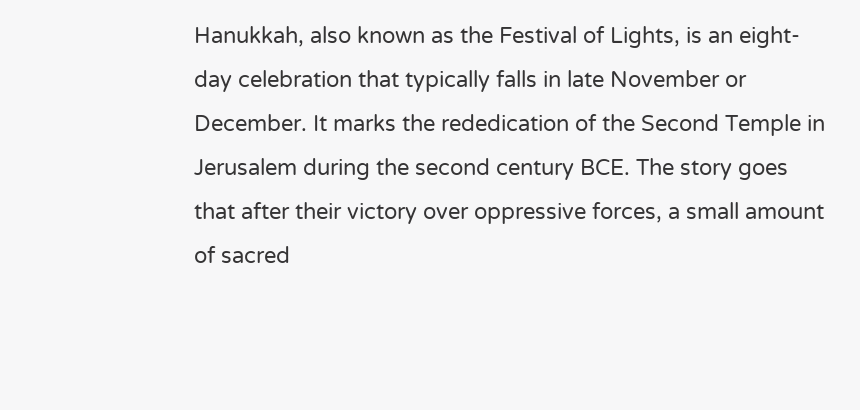Hanukkah, also known as the Festival of Lights, is an eight-day celebration that typically falls in late November or December. It marks the rededication of the Second Temple in Jerusalem during the second century BCE. The story goes that after their victory over oppressive forces, a small amount of sacred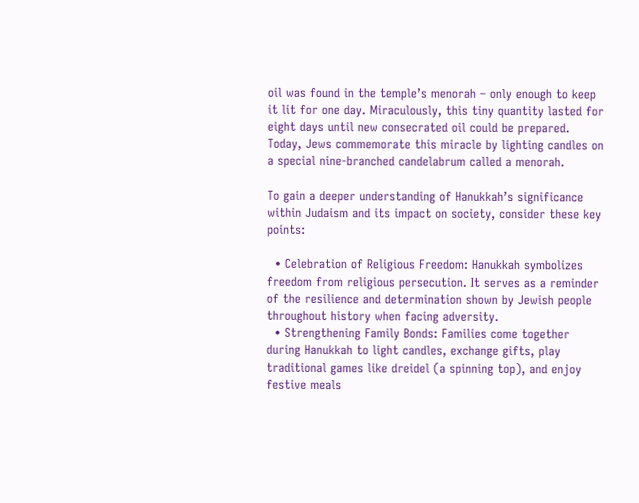oil was found in the temple’s menorah – only enough to keep it lit for one day. Miraculously, this tiny quantity lasted for eight days until new consecrated oil could be prepared. Today, Jews commemorate this miracle by lighting candles on a special nine-branched candelabrum called a menorah.

To gain a deeper understanding of Hanukkah’s significance within Judaism and its impact on society, consider these key points:

  • Celebration of Religious Freedom: Hanukkah symbolizes freedom from religious persecution. It serves as a reminder of the resilience and determination shown by Jewish people throughout history when facing adversity.
  • Strengthening Family Bonds: Families come together during Hanukkah to light candles, exchange gifts, play traditional games like dreidel (a spinning top), and enjoy festive meals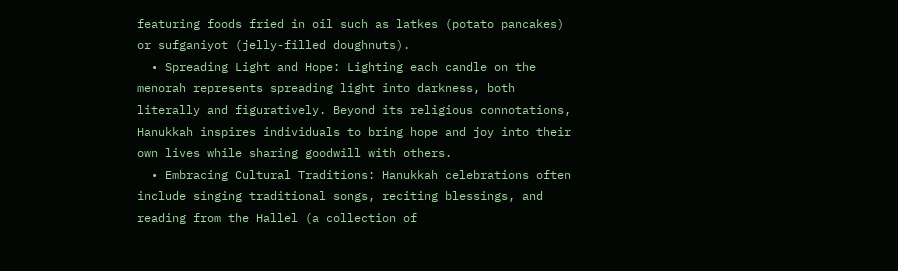featuring foods fried in oil such as latkes (potato pancakes) or sufganiyot (jelly-filled doughnuts).
  • Spreading Light and Hope: Lighting each candle on the menorah represents spreading light into darkness, both literally and figuratively. Beyond its religious connotations, Hanukkah inspires individuals to bring hope and joy into their own lives while sharing goodwill with others.
  • Embracing Cultural Traditions: Hanukkah celebrations often include singing traditional songs, reciting blessings, and reading from the Hallel (a collection of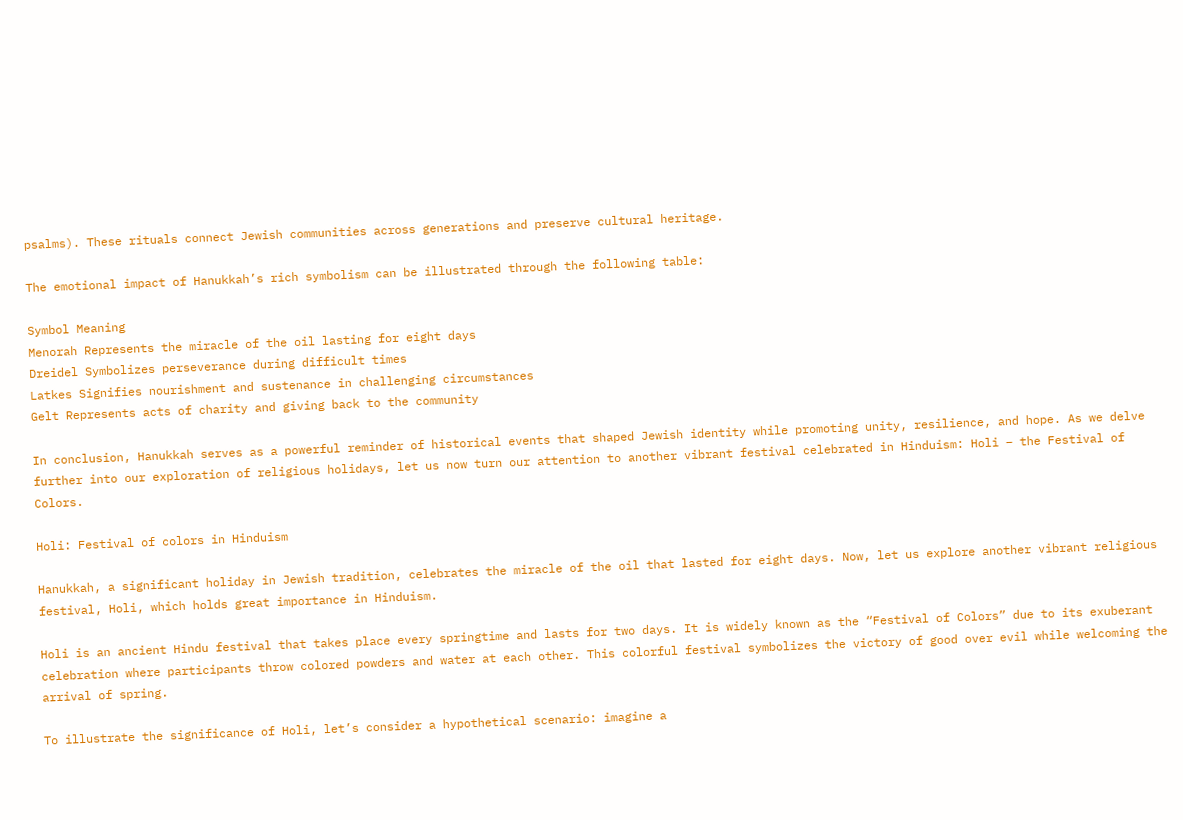psalms). These rituals connect Jewish communities across generations and preserve cultural heritage.

The emotional impact of Hanukkah’s rich symbolism can be illustrated through the following table:

Symbol Meaning
Menorah Represents the miracle of the oil lasting for eight days
Dreidel Symbolizes perseverance during difficult times
Latkes Signifies nourishment and sustenance in challenging circumstances
Gelt Represents acts of charity and giving back to the community

In conclusion, Hanukkah serves as a powerful reminder of historical events that shaped Jewish identity while promoting unity, resilience, and hope. As we delve further into our exploration of religious holidays, let us now turn our attention to another vibrant festival celebrated in Hinduism: Holi – the Festival of Colors.

Holi: Festival of colors in Hinduism

Hanukkah, a significant holiday in Jewish tradition, celebrates the miracle of the oil that lasted for eight days. Now, let us explore another vibrant religious festival, Holi, which holds great importance in Hinduism.

Holi is an ancient Hindu festival that takes place every springtime and lasts for two days. It is widely known as the “Festival of Colors” due to its exuberant celebration where participants throw colored powders and water at each other. This colorful festival symbolizes the victory of good over evil while welcoming the arrival of spring.

To illustrate the significance of Holi, let’s consider a hypothetical scenario: imagine a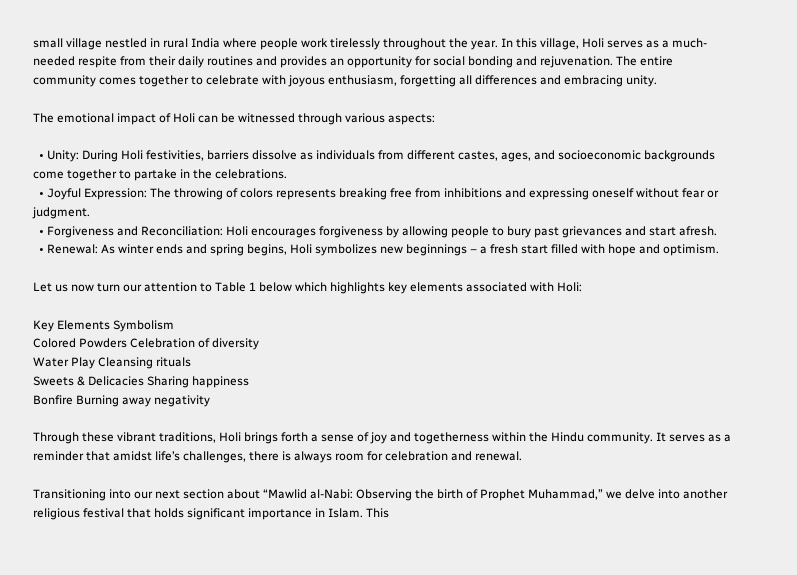small village nestled in rural India where people work tirelessly throughout the year. In this village, Holi serves as a much-needed respite from their daily routines and provides an opportunity for social bonding and rejuvenation. The entire community comes together to celebrate with joyous enthusiasm, forgetting all differences and embracing unity.

The emotional impact of Holi can be witnessed through various aspects:

  • Unity: During Holi festivities, barriers dissolve as individuals from different castes, ages, and socioeconomic backgrounds come together to partake in the celebrations.
  • Joyful Expression: The throwing of colors represents breaking free from inhibitions and expressing oneself without fear or judgment.
  • Forgiveness and Reconciliation: Holi encourages forgiveness by allowing people to bury past grievances and start afresh.
  • Renewal: As winter ends and spring begins, Holi symbolizes new beginnings – a fresh start filled with hope and optimism.

Let us now turn our attention to Table 1 below which highlights key elements associated with Holi:

Key Elements Symbolism
Colored Powders Celebration of diversity
Water Play Cleansing rituals
Sweets & Delicacies Sharing happiness
Bonfire Burning away negativity

Through these vibrant traditions, Holi brings forth a sense of joy and togetherness within the Hindu community. It serves as a reminder that amidst life’s challenges, there is always room for celebration and renewal.

Transitioning into our next section about “Mawlid al-Nabi: Observing the birth of Prophet Muhammad,” we delve into another religious festival that holds significant importance in Islam. This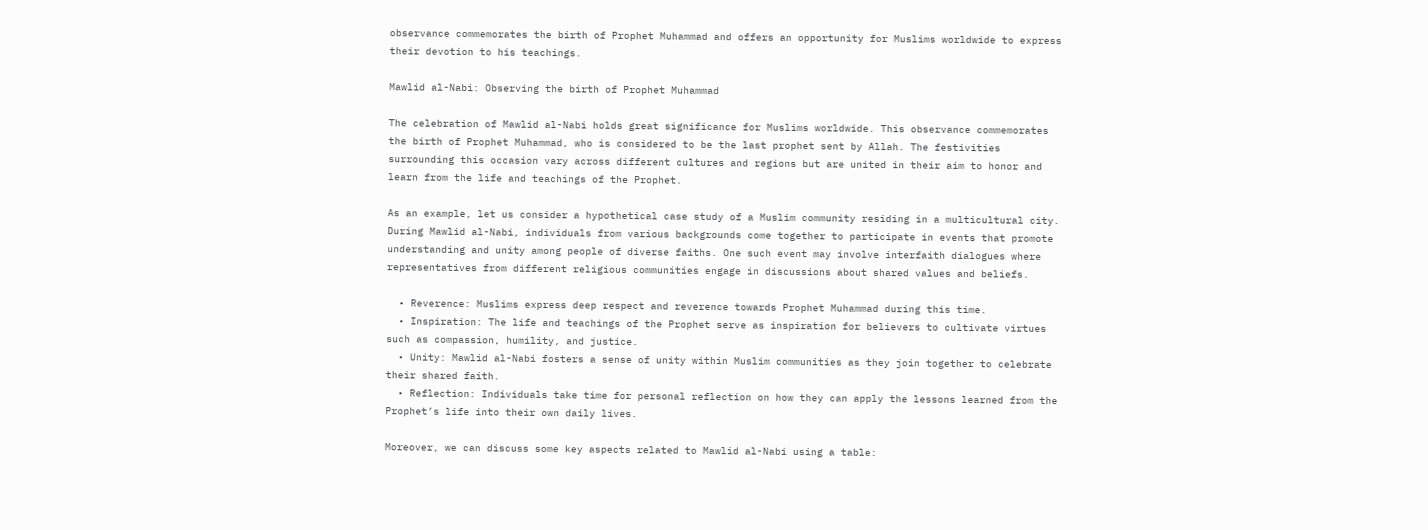observance commemorates the birth of Prophet Muhammad and offers an opportunity for Muslims worldwide to express their devotion to his teachings.

Mawlid al-Nabi: Observing the birth of Prophet Muhammad

The celebration of Mawlid al-Nabi holds great significance for Muslims worldwide. This observance commemorates the birth of Prophet Muhammad, who is considered to be the last prophet sent by Allah. The festivities surrounding this occasion vary across different cultures and regions but are united in their aim to honor and learn from the life and teachings of the Prophet.

As an example, let us consider a hypothetical case study of a Muslim community residing in a multicultural city. During Mawlid al-Nabi, individuals from various backgrounds come together to participate in events that promote understanding and unity among people of diverse faiths. One such event may involve interfaith dialogues where representatives from different religious communities engage in discussions about shared values and beliefs.

  • Reverence: Muslims express deep respect and reverence towards Prophet Muhammad during this time.
  • Inspiration: The life and teachings of the Prophet serve as inspiration for believers to cultivate virtues such as compassion, humility, and justice.
  • Unity: Mawlid al-Nabi fosters a sense of unity within Muslim communities as they join together to celebrate their shared faith.
  • Reflection: Individuals take time for personal reflection on how they can apply the lessons learned from the Prophet’s life into their own daily lives.

Moreover, we can discuss some key aspects related to Mawlid al-Nabi using a table: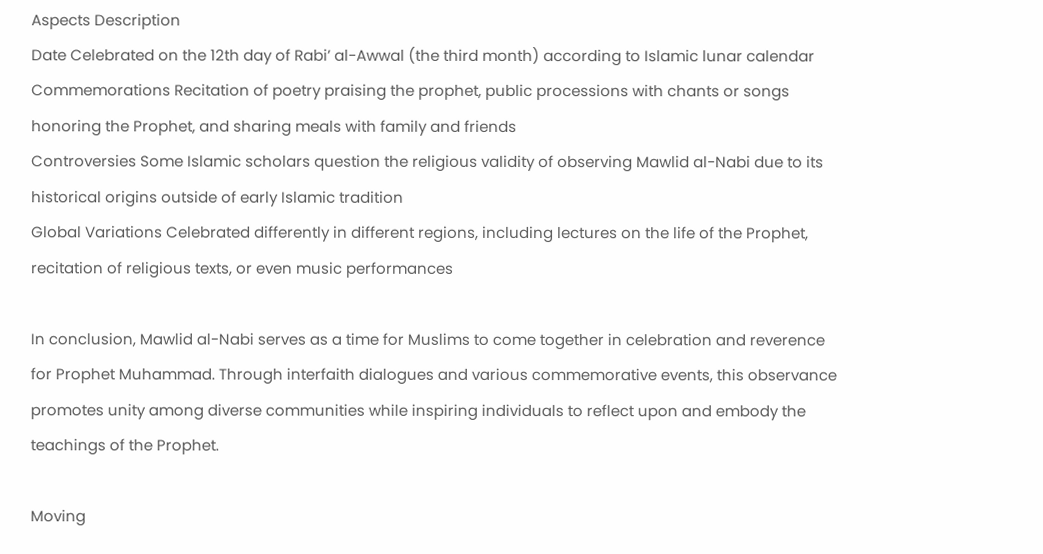Aspects Description
Date Celebrated on the 12th day of Rabi’ al-Awwal (the third month) according to Islamic lunar calendar
Commemorations Recitation of poetry praising the prophet, public processions with chants or songs honoring the Prophet, and sharing meals with family and friends
Controversies Some Islamic scholars question the religious validity of observing Mawlid al-Nabi due to its historical origins outside of early Islamic tradition
Global Variations Celebrated differently in different regions, including lectures on the life of the Prophet, recitation of religious texts, or even music performances

In conclusion, Mawlid al-Nabi serves as a time for Muslims to come together in celebration and reverence for Prophet Muhammad. Through interfaith dialogues and various commemorative events, this observance promotes unity among diverse communities while inspiring individuals to reflect upon and embody the teachings of the Prophet.

Moving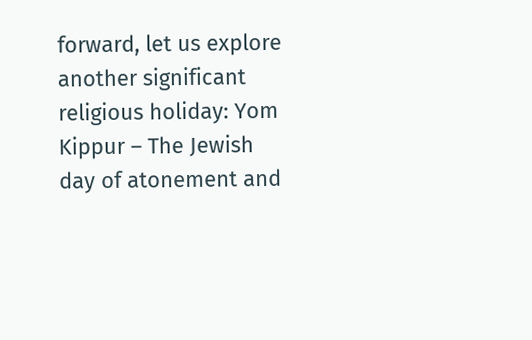forward, let us explore another significant religious holiday: Yom Kippur – The Jewish day of atonement and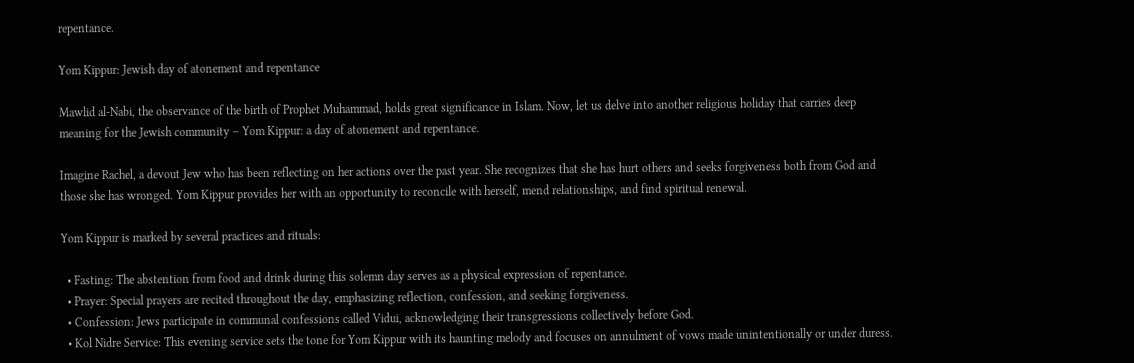repentance.

Yom Kippur: Jewish day of atonement and repentance

Mawlid al-Nabi, the observance of the birth of Prophet Muhammad, holds great significance in Islam. Now, let us delve into another religious holiday that carries deep meaning for the Jewish community – Yom Kippur: a day of atonement and repentance.

Imagine Rachel, a devout Jew who has been reflecting on her actions over the past year. She recognizes that she has hurt others and seeks forgiveness both from God and those she has wronged. Yom Kippur provides her with an opportunity to reconcile with herself, mend relationships, and find spiritual renewal.

Yom Kippur is marked by several practices and rituals:

  • Fasting: The abstention from food and drink during this solemn day serves as a physical expression of repentance.
  • Prayer: Special prayers are recited throughout the day, emphasizing reflection, confession, and seeking forgiveness.
  • Confession: Jews participate in communal confessions called Vidui, acknowledging their transgressions collectively before God.
  • Kol Nidre Service: This evening service sets the tone for Yom Kippur with its haunting melody and focuses on annulment of vows made unintentionally or under duress.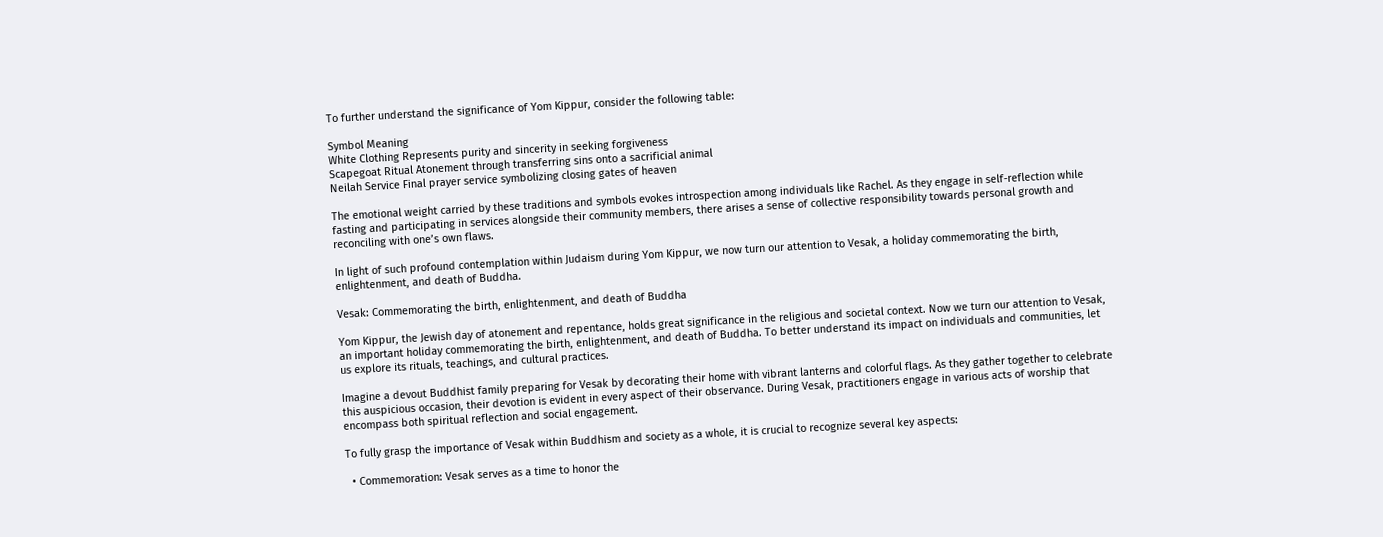To further understand the significance of Yom Kippur, consider the following table:

Symbol Meaning
White Clothing Represents purity and sincerity in seeking forgiveness
Scapegoat Ritual Atonement through transferring sins onto a sacrificial animal
Neilah Service Final prayer service symbolizing closing gates of heaven

The emotional weight carried by these traditions and symbols evokes introspection among individuals like Rachel. As they engage in self-reflection while fasting and participating in services alongside their community members, there arises a sense of collective responsibility towards personal growth and reconciling with one’s own flaws.

In light of such profound contemplation within Judaism during Yom Kippur, we now turn our attention to Vesak, a holiday commemorating the birth, enlightenment, and death of Buddha.

Vesak: Commemorating the birth, enlightenment, and death of Buddha

Yom Kippur, the Jewish day of atonement and repentance, holds great significance in the religious and societal context. Now we turn our attention to Vesak, an important holiday commemorating the birth, enlightenment, and death of Buddha. To better understand its impact on individuals and communities, let us explore its rituals, teachings, and cultural practices.

Imagine a devout Buddhist family preparing for Vesak by decorating their home with vibrant lanterns and colorful flags. As they gather together to celebrate this auspicious occasion, their devotion is evident in every aspect of their observance. During Vesak, practitioners engage in various acts of worship that encompass both spiritual reflection and social engagement.

To fully grasp the importance of Vesak within Buddhism and society as a whole, it is crucial to recognize several key aspects:

  • Commemoration: Vesak serves as a time to honor the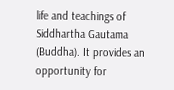life and teachings of Siddhartha Gautama (Buddha). It provides an opportunity for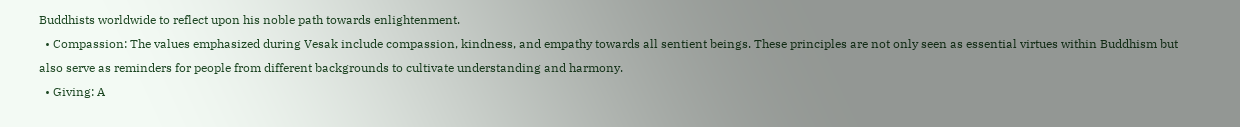Buddhists worldwide to reflect upon his noble path towards enlightenment.
  • Compassion: The values emphasized during Vesak include compassion, kindness, and empathy towards all sentient beings. These principles are not only seen as essential virtues within Buddhism but also serve as reminders for people from different backgrounds to cultivate understanding and harmony.
  • Giving: A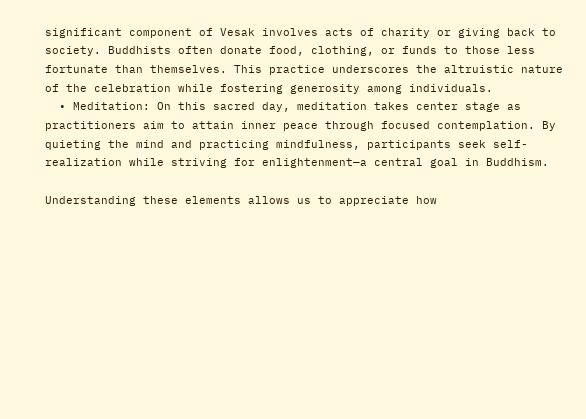significant component of Vesak involves acts of charity or giving back to society. Buddhists often donate food, clothing, or funds to those less fortunate than themselves. This practice underscores the altruistic nature of the celebration while fostering generosity among individuals.
  • Meditation: On this sacred day, meditation takes center stage as practitioners aim to attain inner peace through focused contemplation. By quieting the mind and practicing mindfulness, participants seek self-realization while striving for enlightenment—a central goal in Buddhism.

Understanding these elements allows us to appreciate how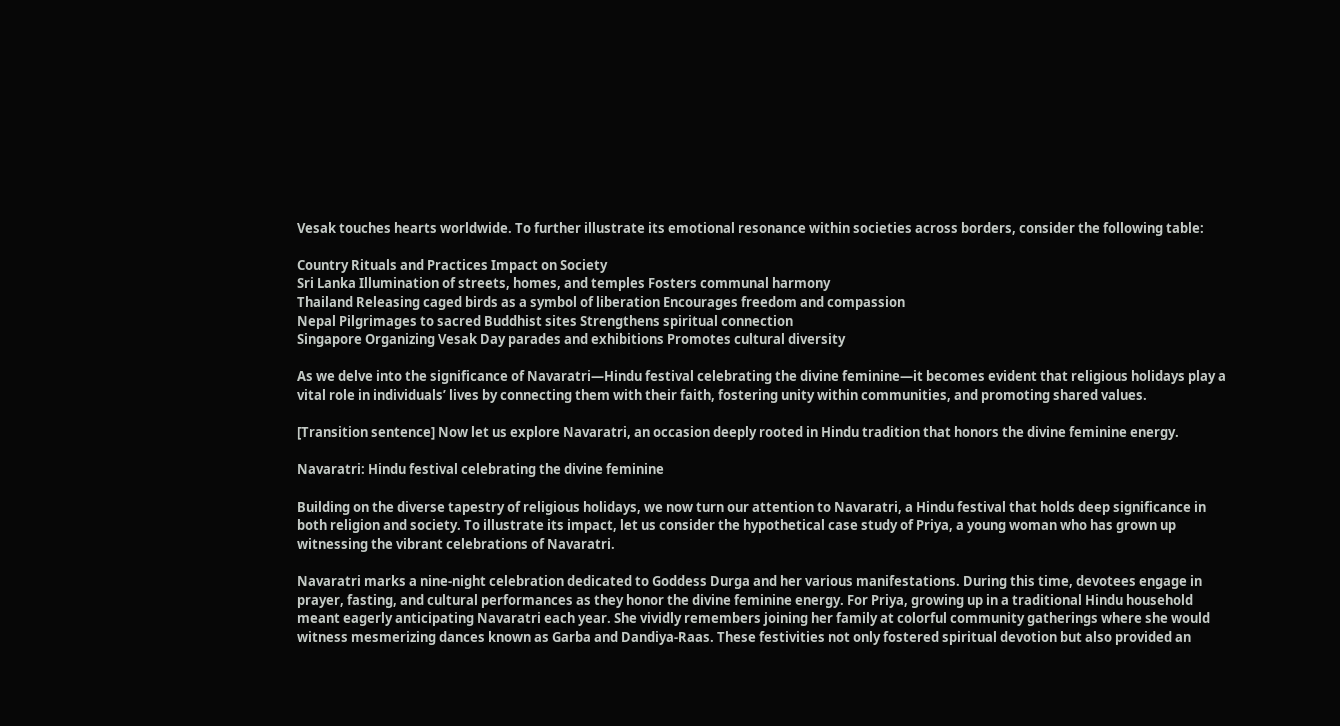Vesak touches hearts worldwide. To further illustrate its emotional resonance within societies across borders, consider the following table:

Country Rituals and Practices Impact on Society
Sri Lanka Illumination of streets, homes, and temples Fosters communal harmony
Thailand Releasing caged birds as a symbol of liberation Encourages freedom and compassion
Nepal Pilgrimages to sacred Buddhist sites Strengthens spiritual connection
Singapore Organizing Vesak Day parades and exhibitions Promotes cultural diversity

As we delve into the significance of Navaratri—Hindu festival celebrating the divine feminine—it becomes evident that religious holidays play a vital role in individuals’ lives by connecting them with their faith, fostering unity within communities, and promoting shared values.

[Transition sentence] Now let us explore Navaratri, an occasion deeply rooted in Hindu tradition that honors the divine feminine energy.

Navaratri: Hindu festival celebrating the divine feminine

Building on the diverse tapestry of religious holidays, we now turn our attention to Navaratri, a Hindu festival that holds deep significance in both religion and society. To illustrate its impact, let us consider the hypothetical case study of Priya, a young woman who has grown up witnessing the vibrant celebrations of Navaratri.

Navaratri marks a nine-night celebration dedicated to Goddess Durga and her various manifestations. During this time, devotees engage in prayer, fasting, and cultural performances as they honor the divine feminine energy. For Priya, growing up in a traditional Hindu household meant eagerly anticipating Navaratri each year. She vividly remembers joining her family at colorful community gatherings where she would witness mesmerizing dances known as Garba and Dandiya-Raas. These festivities not only fostered spiritual devotion but also provided an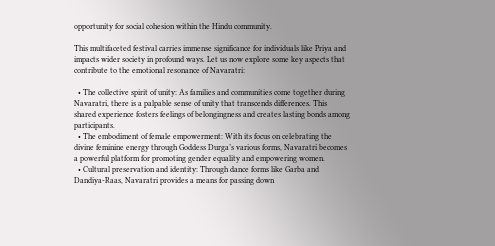opportunity for social cohesion within the Hindu community.

This multifaceted festival carries immense significance for individuals like Priya and impacts wider society in profound ways. Let us now explore some key aspects that contribute to the emotional resonance of Navaratri:

  • The collective spirit of unity: As families and communities come together during Navaratri, there is a palpable sense of unity that transcends differences. This shared experience fosters feelings of belongingness and creates lasting bonds among participants.
  • The embodiment of female empowerment: With its focus on celebrating the divine feminine energy through Goddess Durga’s various forms, Navaratri becomes a powerful platform for promoting gender equality and empowering women.
  • Cultural preservation and identity: Through dance forms like Garba and Dandiya-Raas, Navaratri provides a means for passing down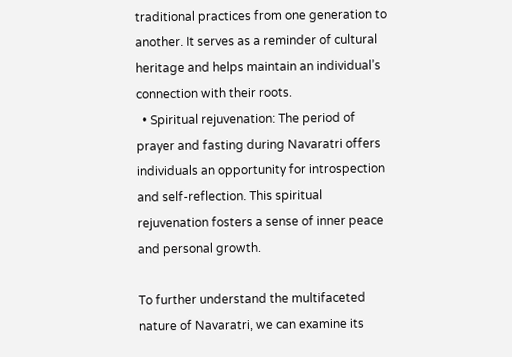traditional practices from one generation to another. It serves as a reminder of cultural heritage and helps maintain an individual’s connection with their roots.
  • Spiritual rejuvenation: The period of prayer and fasting during Navaratri offers individuals an opportunity for introspection and self-reflection. This spiritual rejuvenation fosters a sense of inner peace and personal growth.

To further understand the multifaceted nature of Navaratri, we can examine its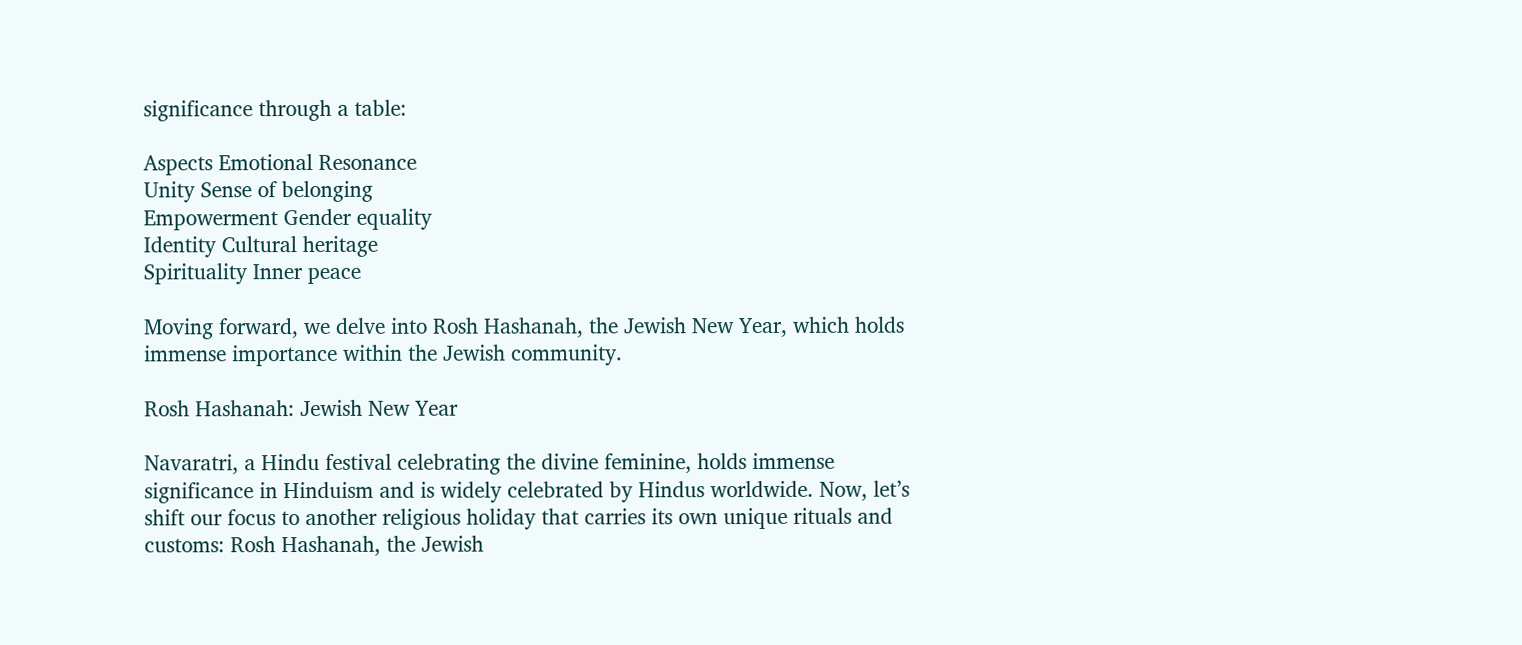significance through a table:

Aspects Emotional Resonance
Unity Sense of belonging
Empowerment Gender equality
Identity Cultural heritage
Spirituality Inner peace

Moving forward, we delve into Rosh Hashanah, the Jewish New Year, which holds immense importance within the Jewish community.

Rosh Hashanah: Jewish New Year

Navaratri, a Hindu festival celebrating the divine feminine, holds immense significance in Hinduism and is widely celebrated by Hindus worldwide. Now, let’s shift our focus to another religious holiday that carries its own unique rituals and customs: Rosh Hashanah, the Jewish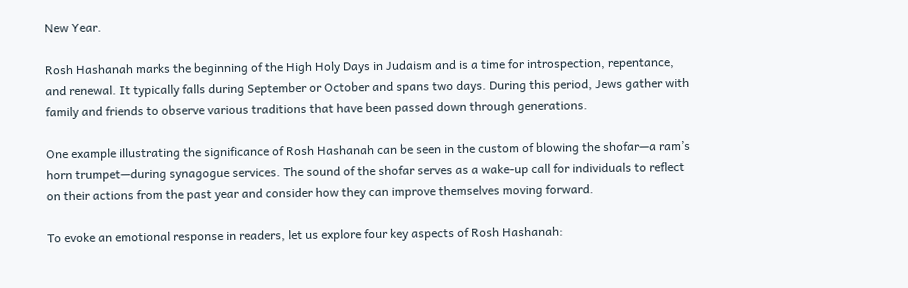New Year.

Rosh Hashanah marks the beginning of the High Holy Days in Judaism and is a time for introspection, repentance, and renewal. It typically falls during September or October and spans two days. During this period, Jews gather with family and friends to observe various traditions that have been passed down through generations.

One example illustrating the significance of Rosh Hashanah can be seen in the custom of blowing the shofar—a ram’s horn trumpet—during synagogue services. The sound of the shofar serves as a wake-up call for individuals to reflect on their actions from the past year and consider how they can improve themselves moving forward.

To evoke an emotional response in readers, let us explore four key aspects of Rosh Hashanah: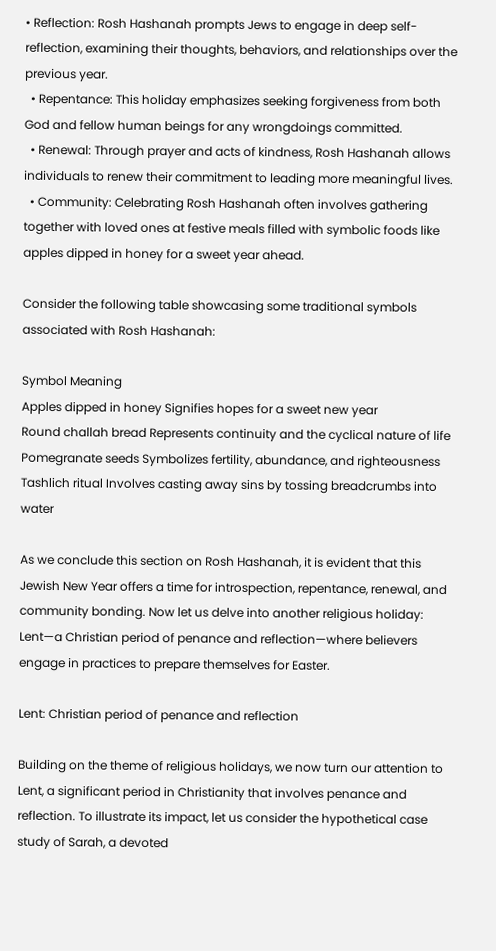• Reflection: Rosh Hashanah prompts Jews to engage in deep self-reflection, examining their thoughts, behaviors, and relationships over the previous year.
  • Repentance: This holiday emphasizes seeking forgiveness from both God and fellow human beings for any wrongdoings committed.
  • Renewal: Through prayer and acts of kindness, Rosh Hashanah allows individuals to renew their commitment to leading more meaningful lives.
  • Community: Celebrating Rosh Hashanah often involves gathering together with loved ones at festive meals filled with symbolic foods like apples dipped in honey for a sweet year ahead.

Consider the following table showcasing some traditional symbols associated with Rosh Hashanah:

Symbol Meaning
Apples dipped in honey Signifies hopes for a sweet new year
Round challah bread Represents continuity and the cyclical nature of life
Pomegranate seeds Symbolizes fertility, abundance, and righteousness
Tashlich ritual Involves casting away sins by tossing breadcrumbs into water

As we conclude this section on Rosh Hashanah, it is evident that this Jewish New Year offers a time for introspection, repentance, renewal, and community bonding. Now let us delve into another religious holiday: Lent—a Christian period of penance and reflection—where believers engage in practices to prepare themselves for Easter.

Lent: Christian period of penance and reflection

Building on the theme of religious holidays, we now turn our attention to Lent, a significant period in Christianity that involves penance and reflection. To illustrate its impact, let us consider the hypothetical case study of Sarah, a devoted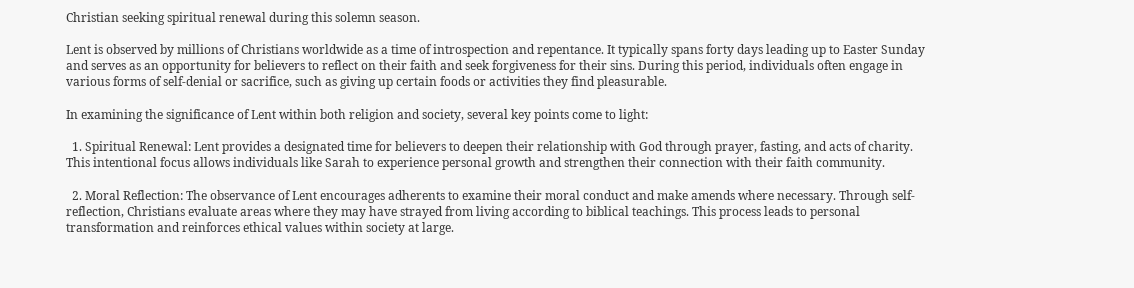Christian seeking spiritual renewal during this solemn season.

Lent is observed by millions of Christians worldwide as a time of introspection and repentance. It typically spans forty days leading up to Easter Sunday and serves as an opportunity for believers to reflect on their faith and seek forgiveness for their sins. During this period, individuals often engage in various forms of self-denial or sacrifice, such as giving up certain foods or activities they find pleasurable.

In examining the significance of Lent within both religion and society, several key points come to light:

  1. Spiritual Renewal: Lent provides a designated time for believers to deepen their relationship with God through prayer, fasting, and acts of charity. This intentional focus allows individuals like Sarah to experience personal growth and strengthen their connection with their faith community.

  2. Moral Reflection: The observance of Lent encourages adherents to examine their moral conduct and make amends where necessary. Through self-reflection, Christians evaluate areas where they may have strayed from living according to biblical teachings. This process leads to personal transformation and reinforces ethical values within society at large.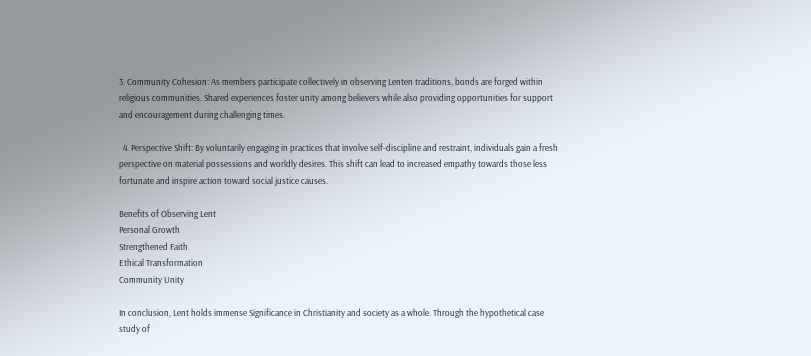3. Community Cohesion: As members participate collectively in observing Lenten traditions, bonds are forged within religious communities. Shared experiences foster unity among believers while also providing opportunities for support and encouragement during challenging times.

  4. Perspective Shift: By voluntarily engaging in practices that involve self-discipline and restraint, individuals gain a fresh perspective on material possessions and worldly desires. This shift can lead to increased empathy towards those less fortunate and inspire action toward social justice causes.

Benefits of Observing Lent
Personal Growth
Strengthened Faith
Ethical Transformation
Community Unity

In conclusion, Lent holds immense Significance in Christianity and society as a whole. Through the hypothetical case study of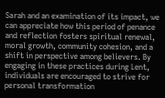Sarah and an examination of its impact, we can appreciate how this period of penance and reflection fosters spiritual renewal, moral growth, community cohesion, and a shift in perspective among believers. By engaging in these practices during Lent, individuals are encouraged to strive for personal transformation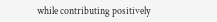while contributing positively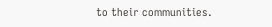to their communities.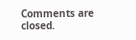Comments are closed.